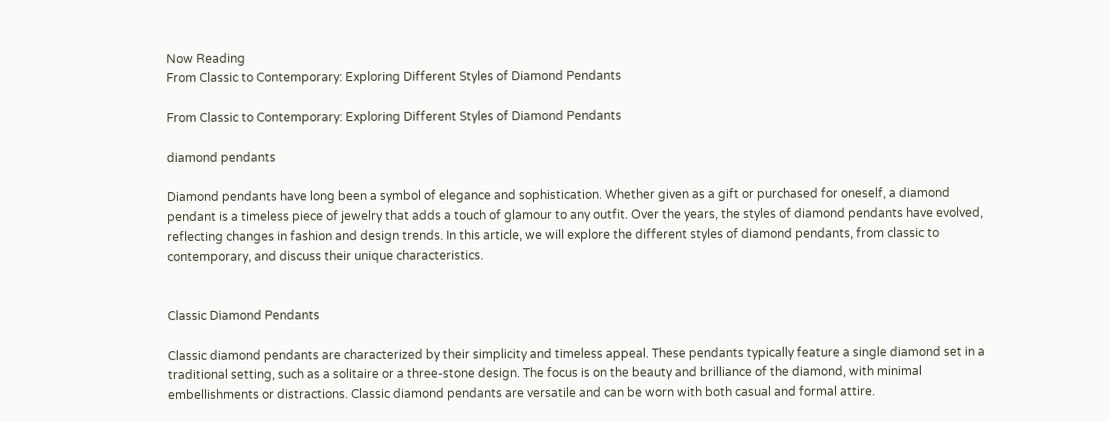Now Reading
From Classic to Contemporary: Exploring Different Styles of Diamond Pendants

From Classic to Contemporary: Exploring Different Styles of Diamond Pendants

diamond pendants

Diamond pendants have long been a symbol of elegance and sophistication. Whether given as a gift or purchased for oneself, a diamond pendant is a timeless piece of jewelry that adds a touch of glamour to any outfit. Over the years, the styles of diamond pendants have evolved, reflecting changes in fashion and design trends. In this article, we will explore the different styles of diamond pendants, from classic to contemporary, and discuss their unique characteristics.


Classic Diamond Pendants

Classic diamond pendants are characterized by their simplicity and timeless appeal. These pendants typically feature a single diamond set in a traditional setting, such as a solitaire or a three-stone design. The focus is on the beauty and brilliance of the diamond, with minimal embellishments or distractions. Classic diamond pendants are versatile and can be worn with both casual and formal attire.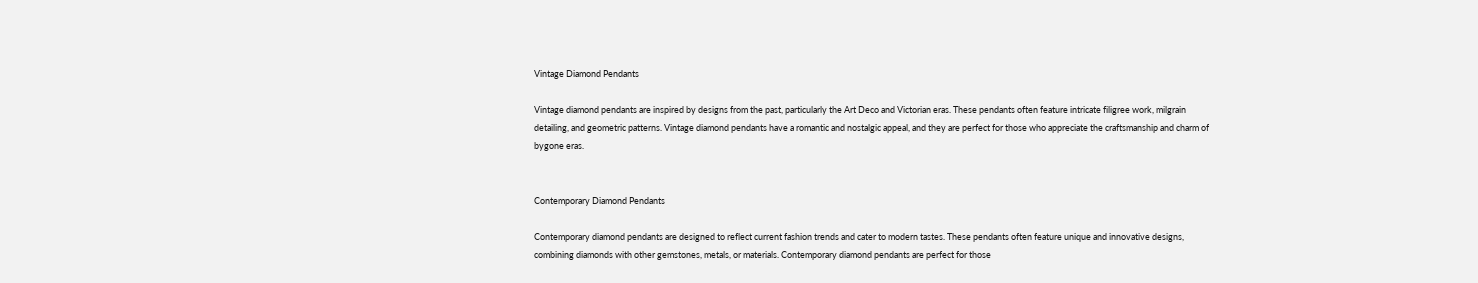Vintage Diamond Pendants

Vintage diamond pendants are inspired by designs from the past, particularly the Art Deco and Victorian eras. These pendants often feature intricate filigree work, milgrain detailing, and geometric patterns. Vintage diamond pendants have a romantic and nostalgic appeal, and they are perfect for those who appreciate the craftsmanship and charm of bygone eras.


Contemporary Diamond Pendants

Contemporary diamond pendants are designed to reflect current fashion trends and cater to modern tastes. These pendants often feature unique and innovative designs, combining diamonds with other gemstones, metals, or materials. Contemporary diamond pendants are perfect for those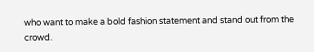who want to make a bold fashion statement and stand out from the crowd.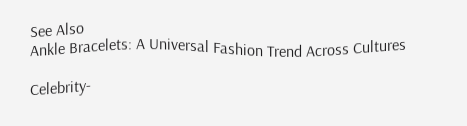See Also
Ankle Bracelets: A Universal Fashion Trend Across Cultures

Celebrity-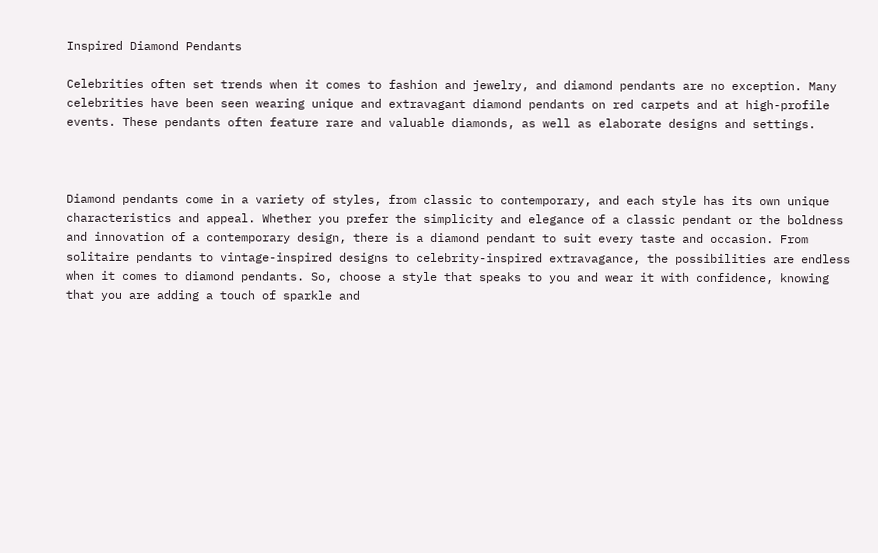Inspired Diamond Pendants

Celebrities often set trends when it comes to fashion and jewelry, and diamond pendants are no exception. Many celebrities have been seen wearing unique and extravagant diamond pendants on red carpets and at high-profile events. These pendants often feature rare and valuable diamonds, as well as elaborate designs and settings.



Diamond pendants come in a variety of styles, from classic to contemporary, and each style has its own unique characteristics and appeal. Whether you prefer the simplicity and elegance of a classic pendant or the boldness and innovation of a contemporary design, there is a diamond pendant to suit every taste and occasion. From solitaire pendants to vintage-inspired designs to celebrity-inspired extravagance, the possibilities are endless when it comes to diamond pendants. So, choose a style that speaks to you and wear it with confidence, knowing that you are adding a touch of sparkle and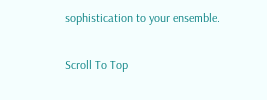sophistication to your ensemble.

Scroll To Top